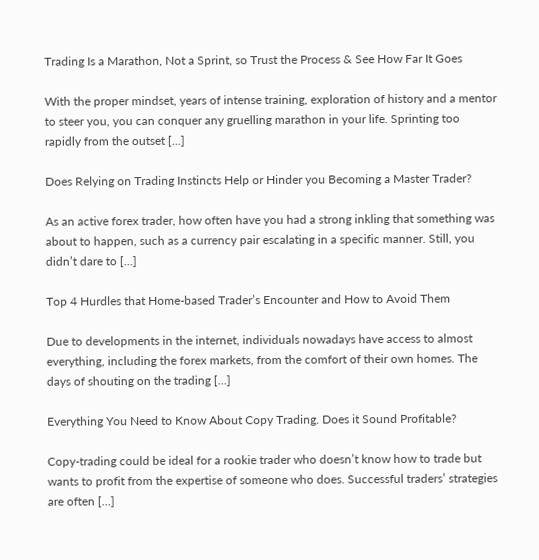Trading Is a Marathon, Not a Sprint, so Trust the Process & See How Far It Goes

With the proper mindset, years of intense training, exploration of history and a mentor to steer you, you can conquer any gruelling marathon in your life. Sprinting too rapidly from the outset [...]

Does Relying on Trading Instincts Help or Hinder you Becoming a Master Trader?

As an active forex trader, how often have you had a strong inkling that something was about to happen, such as a currency pair escalating in a specific manner. Still, you didn’t dare to [...]

Top 4 Hurdles that Home-based Trader’s Encounter and How to Avoid Them

Due to developments in the internet, individuals nowadays have access to almost everything, including the forex markets, from the comfort of their own homes. The days of shouting on the trading [...]

Everything You Need to Know About Copy Trading. Does it Sound Profitable?

Copy-trading could be ideal for a rookie trader who doesn’t know how to trade but wants to profit from the expertise of someone who does. Successful traders’ strategies are often [...]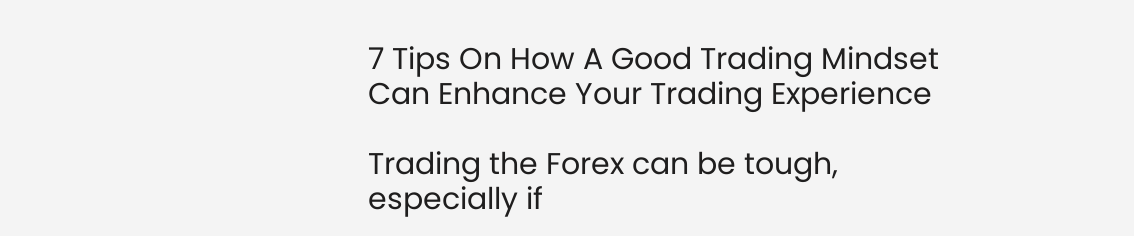7 Tips On How A Good Trading Mindset Can Enhance Your Trading Experience

Trading the Forex can be tough, especially if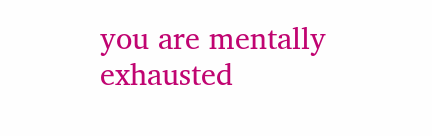you are mentally exhausted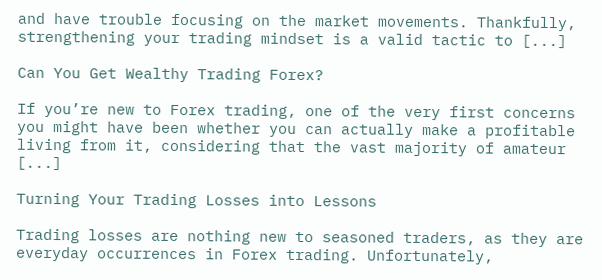and have trouble focusing on the market movements. Thankfully, strengthening your trading mindset is a valid tactic to [...]

Can You Get Wealthy Trading Forex?

If you’re new to Forex trading, one of the very first concerns you might have been whether you can actually make a profitable living from it, considering that the vast majority of amateur [...]

Turning Your Trading Losses into Lessons

Trading losses are nothing new to seasoned traders, as they are everyday occurrences in Forex trading. Unfortunately,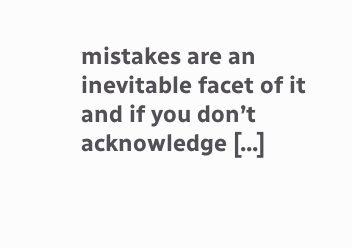mistakes are an inevitable facet of it and if you don’t acknowledge [...]